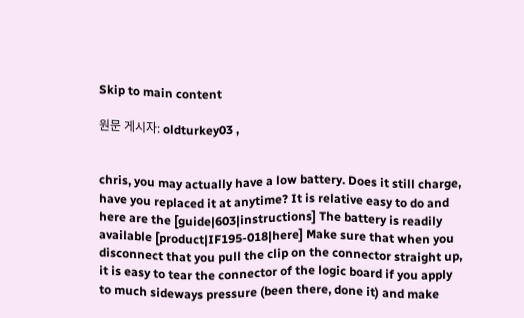Skip to main content

원문 게시자: oldturkey03 ,


chris, you may actually have a low battery. Does it still charge, have you replaced it at anytime? It is relative easy to do and  here are the [guide|603|instructions] The battery is readily available [product|IF195-018|here] Make sure that when you disconnect that you pull the clip on the connector straight up, it is easy to tear the connector of the logic board if you apply to much sideways pressure (been there, done it) and make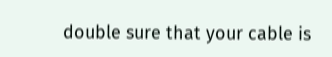double sure that your cable is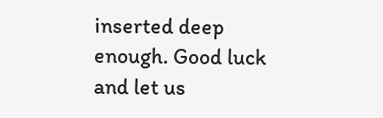inserted deep enough. Good luck and let us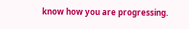know how you are progressing.